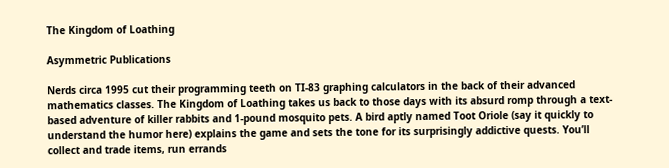The Kingdom of Loathing

Asymmetric Publications

Nerds circa 1995 cut their programming teeth on TI-83 graphing calculators in the back of their advanced mathematics classes. The Kingdom of Loathing takes us back to those days with its absurd romp through a text-based adventure of killer rabbits and 1-pound mosquito pets. A bird aptly named Toot Oriole (say it quickly to understand the humor here) explains the game and sets the tone for its surprisingly addictive quests. You’ll collect and trade items, run errands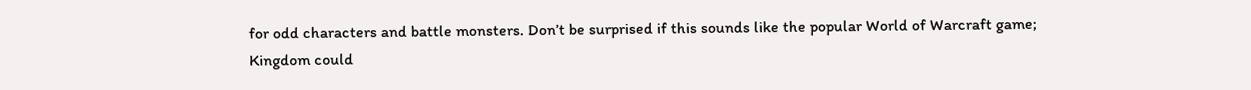for odd characters and battle monsters. Don’t be surprised if this sounds like the popular World of Warcraft game; Kingdom could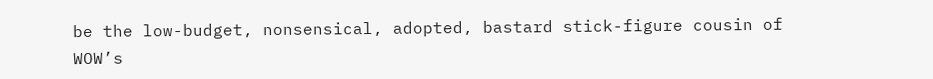be the low-budget, nonsensical, adopted, bastard stick-figure cousin of WOW’s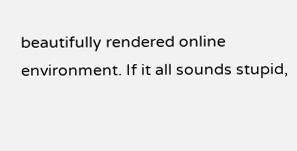beautifully rendered online environment. If it all sounds stupid,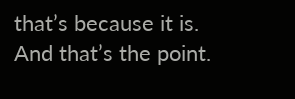that’s because it is. And that’s the point.